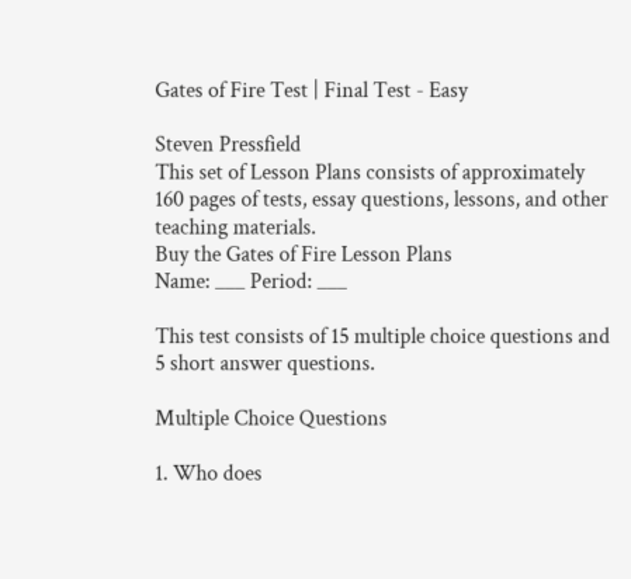Gates of Fire Test | Final Test - Easy

Steven Pressfield
This set of Lesson Plans consists of approximately 160 pages of tests, essay questions, lessons, and other teaching materials.
Buy the Gates of Fire Lesson Plans
Name: ___ Period: ___

This test consists of 15 multiple choice questions and 5 short answer questions.

Multiple Choice Questions

1. Who does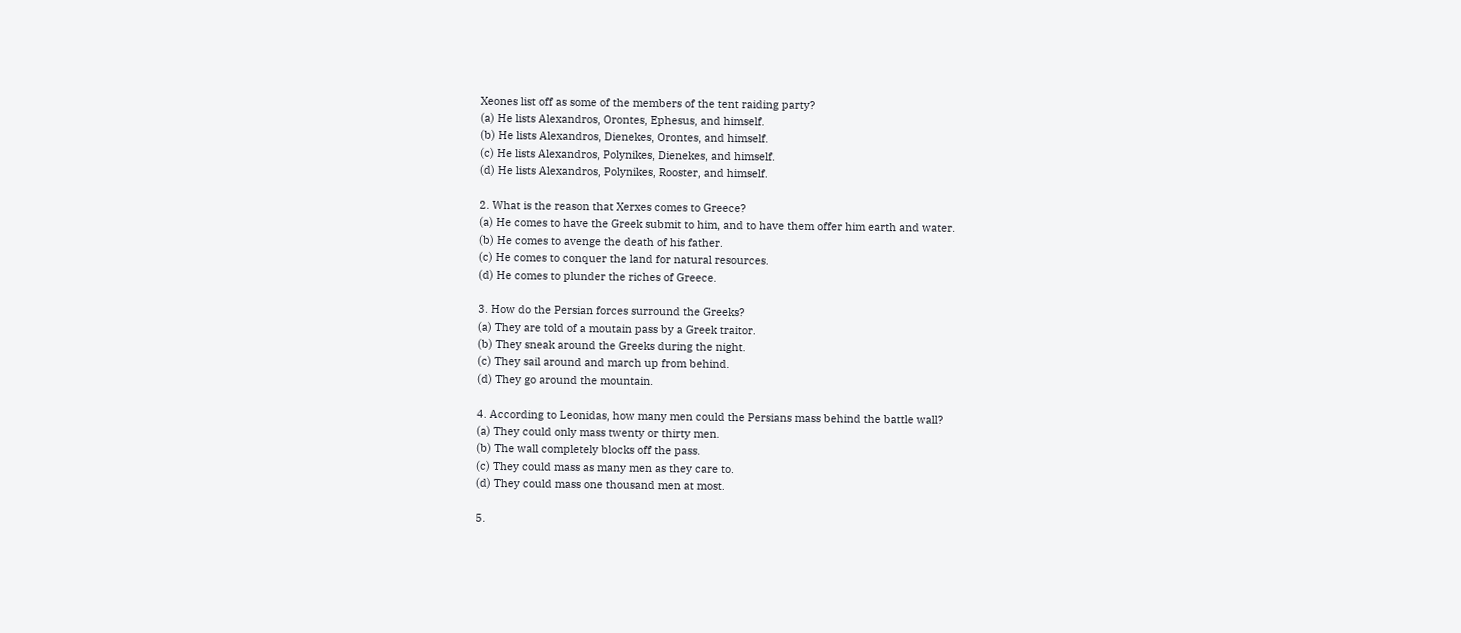Xeones list off as some of the members of the tent raiding party?
(a) He lists Alexandros, Orontes, Ephesus, and himself.
(b) He lists Alexandros, Dienekes, Orontes, and himself.
(c) He lists Alexandros, Polynikes, Dienekes, and himself.
(d) He lists Alexandros, Polynikes, Rooster, and himself.

2. What is the reason that Xerxes comes to Greece?
(a) He comes to have the Greek submit to him, and to have them offer him earth and water.
(b) He comes to avenge the death of his father.
(c) He comes to conquer the land for natural resources.
(d) He comes to plunder the riches of Greece.

3. How do the Persian forces surround the Greeks?
(a) They are told of a moutain pass by a Greek traitor.
(b) They sneak around the Greeks during the night.
(c) They sail around and march up from behind.
(d) They go around the mountain.

4. According to Leonidas, how many men could the Persians mass behind the battle wall?
(a) They could only mass twenty or thirty men.
(b) The wall completely blocks off the pass.
(c) They could mass as many men as they care to.
(d) They could mass one thousand men at most.

5.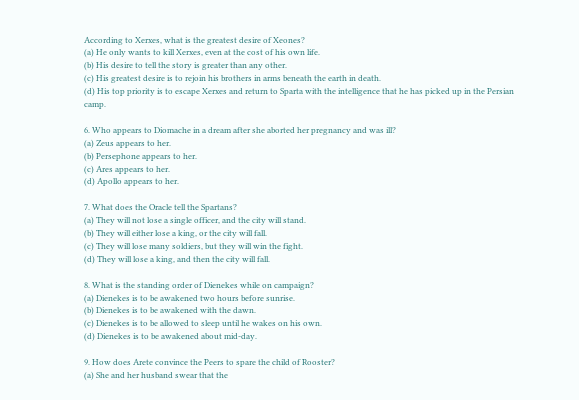According to Xerxes, what is the greatest desire of Xeones?
(a) He only wants to kill Xerxes, even at the cost of his own life.
(b) His desire to tell the story is greater than any other.
(c) His greatest desire is to rejoin his brothers in arms beneath the earth in death.
(d) His top priority is to escape Xerxes and return to Sparta with the intelligence that he has picked up in the Persian camp.

6. Who appears to Diomache in a dream after she aborted her pregnancy and was ill?
(a) Zeus appears to her.
(b) Persephone appears to her.
(c) Ares appears to her.
(d) Apollo appears to her.

7. What does the Oracle tell the Spartans?
(a) They will not lose a single officer, and the city will stand.
(b) They will either lose a king, or the city will fall.
(c) They will lose many soldiers, but they will win the fight.
(d) They will lose a king, and then the city will fall.

8. What is the standing order of Dienekes while on campaign?
(a) Dienekes is to be awakened two hours before sunrise.
(b) Dienekes is to be awakened with the dawn.
(c) Dienekes is to be allowed to sleep until he wakes on his own.
(d) Dienekes is to be awakened about mid-day.

9. How does Arete convince the Peers to spare the child of Rooster?
(a) She and her husband swear that the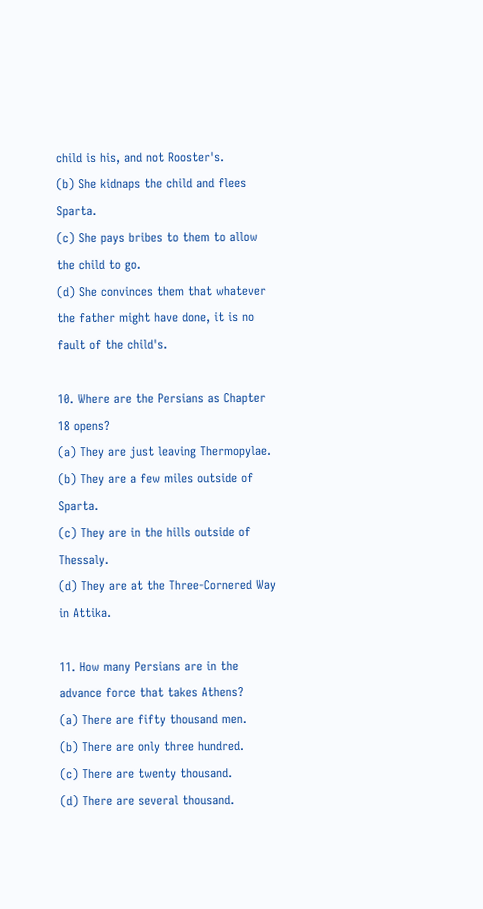child is his, and not Rooster's.
(b) She kidnaps the child and flees Sparta.
(c) She pays bribes to them to allow the child to go.
(d) She convinces them that whatever the father might have done, it is no fault of the child's.

10. Where are the Persians as Chapter 18 opens?
(a) They are just leaving Thermopylae.
(b) They are a few miles outside of Sparta.
(c) They are in the hills outside of Thessaly.
(d) They are at the Three-Cornered Way in Attika.

11. How many Persians are in the advance force that takes Athens?
(a) There are fifty thousand men.
(b) There are only three hundred.
(c) There are twenty thousand.
(d) There are several thousand.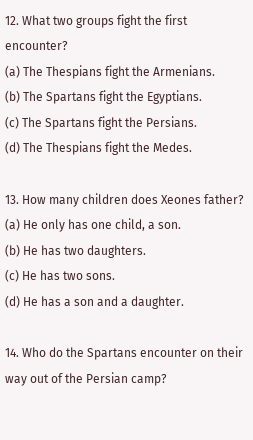12. What two groups fight the first encounter?
(a) The Thespians fight the Armenians.
(b) The Spartans fight the Egyptians.
(c) The Spartans fight the Persians.
(d) The Thespians fight the Medes.

13. How many children does Xeones father?
(a) He only has one child, a son.
(b) He has two daughters.
(c) He has two sons.
(d) He has a son and a daughter.

14. Who do the Spartans encounter on their way out of the Persian camp?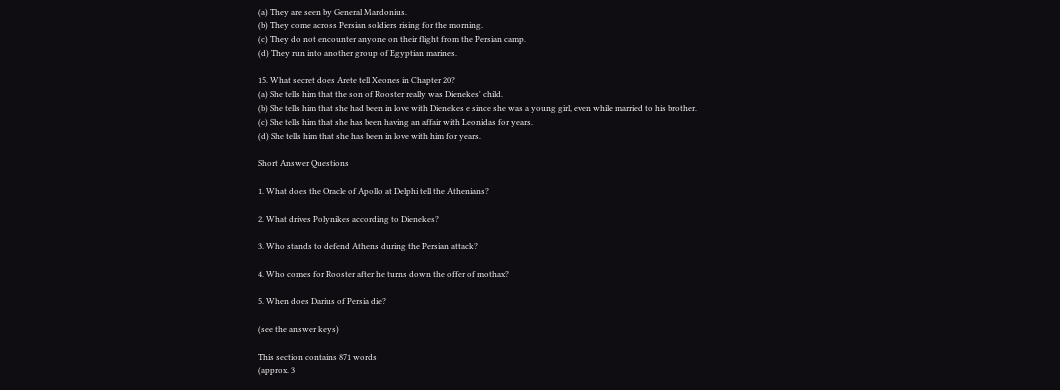(a) They are seen by General Mardonius.
(b) They come across Persian soldiers rising for the morning.
(c) They do not encounter anyone on their flight from the Persian camp.
(d) They run into another group of Egyptian marines.

15. What secret does Arete tell Xeones in Chapter 20?
(a) She tells him that the son of Rooster really was Dienekes' child.
(b) She tells him that she had been in love with Dienekes e since she was a young girl, even while married to his brother.
(c) She tells him that she has been having an affair with Leonidas for years.
(d) She tells him that she has been in love with him for years.

Short Answer Questions

1. What does the Oracle of Apollo at Delphi tell the Athenians?

2. What drives Polynikes according to Dienekes?

3. Who stands to defend Athens during the Persian attack?

4. Who comes for Rooster after he turns down the offer of mothax?

5. When does Darius of Persia die?

(see the answer keys)

This section contains 871 words
(approx. 3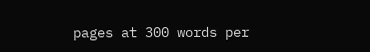pages at 300 words per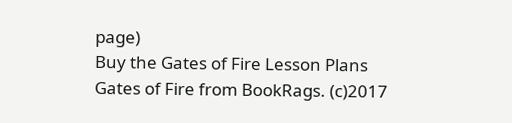page)
Buy the Gates of Fire Lesson Plans
Gates of Fire from BookRags. (c)2017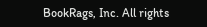BookRags, Inc. All rights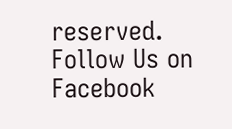reserved.
Follow Us on Facebook